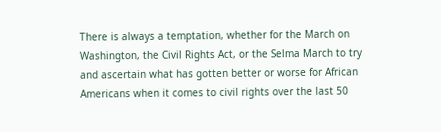There is always a temptation, whether for the March on Washington, the Civil Rights Act, or the Selma March to try and ascertain what has gotten better or worse for African Americans when it comes to civil rights over the last 50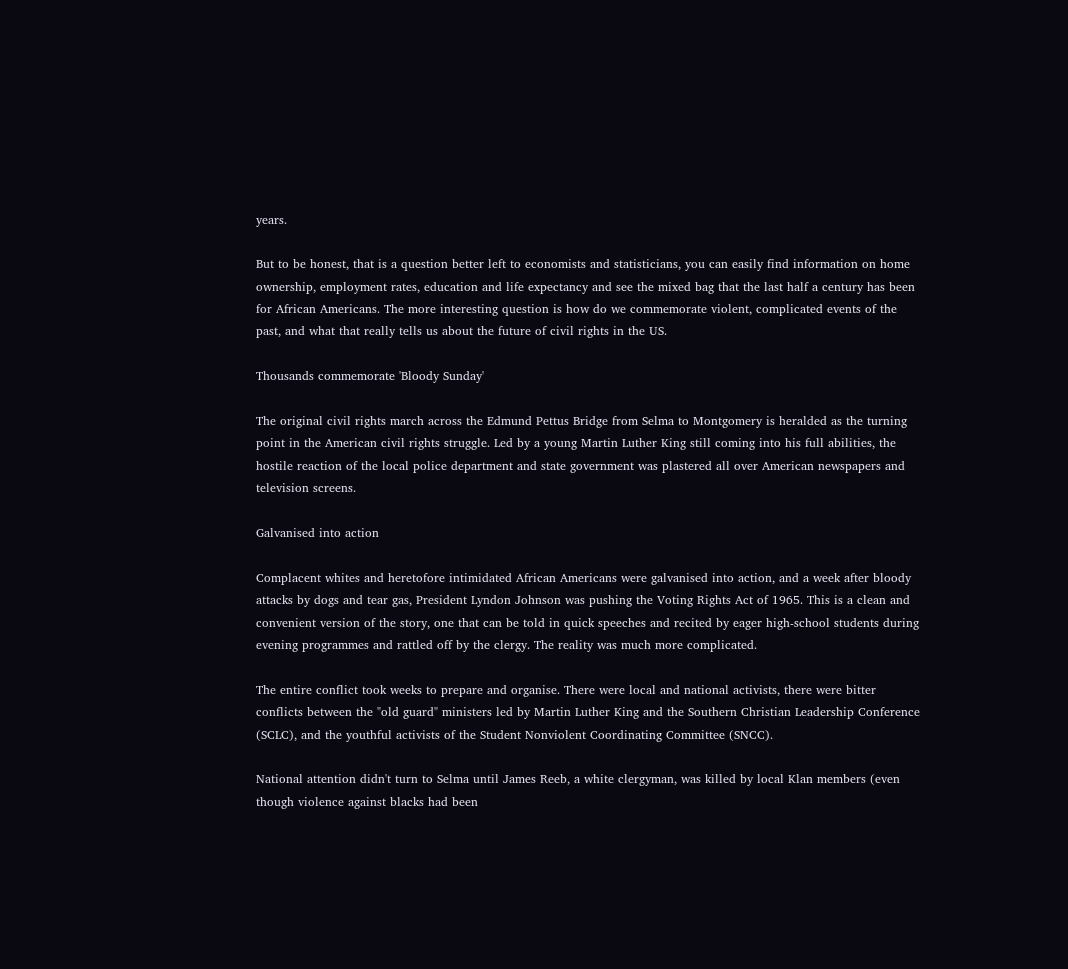years.

But to be honest, that is a question better left to economists and statisticians, you can easily find information on home ownership, employment rates, education and life expectancy and see the mixed bag that the last half a century has been for African Americans. The more interesting question is how do we commemorate violent, complicated events of the past, and what that really tells us about the future of civil rights in the US.

Thousands commemorate 'Bloody Sunday'

The original civil rights march across the Edmund Pettus Bridge from Selma to Montgomery is heralded as the turning point in the American civil rights struggle. Led by a young Martin Luther King still coming into his full abilities, the hostile reaction of the local police department and state government was plastered all over American newspapers and television screens.

Galvanised into action

Complacent whites and heretofore intimidated African Americans were galvanised into action, and a week after bloody attacks by dogs and tear gas, President Lyndon Johnson was pushing the Voting Rights Act of 1965. This is a clean and convenient version of the story, one that can be told in quick speeches and recited by eager high-school students during evening programmes and rattled off by the clergy. The reality was much more complicated.

The entire conflict took weeks to prepare and organise. There were local and national activists, there were bitter conflicts between the "old guard" ministers led by Martin Luther King and the Southern Christian Leadership Conference (SCLC), and the youthful activists of the Student Nonviolent Coordinating Committee (SNCC).

National attention didn't turn to Selma until James Reeb, a white clergyman, was killed by local Klan members (even though violence against blacks had been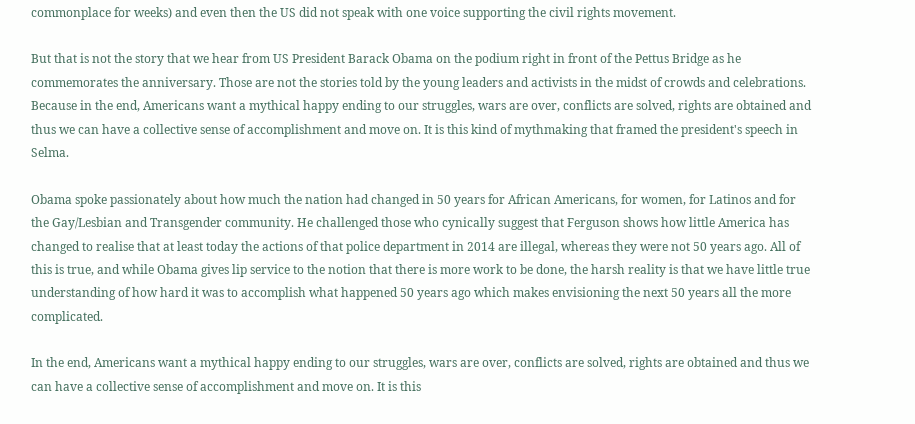commonplace for weeks) and even then the US did not speak with one voice supporting the civil rights movement.

But that is not the story that we hear from US President Barack Obama on the podium right in front of the Pettus Bridge as he commemorates the anniversary. Those are not the stories told by the young leaders and activists in the midst of crowds and celebrations. Because in the end, Americans want a mythical happy ending to our struggles, wars are over, conflicts are solved, rights are obtained and thus we can have a collective sense of accomplishment and move on. It is this kind of mythmaking that framed the president's speech in Selma.

Obama spoke passionately about how much the nation had changed in 50 years for African Americans, for women, for Latinos and for the Gay/Lesbian and Transgender community. He challenged those who cynically suggest that Ferguson shows how little America has changed to realise that at least today the actions of that police department in 2014 are illegal, whereas they were not 50 years ago. All of this is true, and while Obama gives lip service to the notion that there is more work to be done, the harsh reality is that we have little true understanding of how hard it was to accomplish what happened 50 years ago which makes envisioning the next 50 years all the more complicated.

In the end, Americans want a mythical happy ending to our struggles, wars are over, conflicts are solved, rights are obtained and thus we can have a collective sense of accomplishment and move on. It is this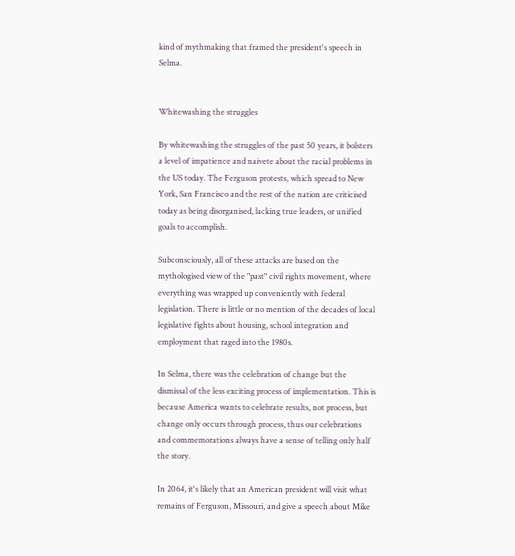kind of mythmaking that framed the president's speech in Selma.


Whitewashing the struggles

By whitewashing the struggles of the past 50 years, it bolsters a level of impatience and naivete about the racial problems in the US today. The Ferguson protests, which spread to New York, San Francisco and the rest of the nation are criticised today as being disorganised, lacking true leaders, or unified goals to accomplish.

Subconsciously, all of these attacks are based on the mythologised view of the "past" civil rights movement, where everything was wrapped up conveniently with federal legislation. There is little or no mention of the decades of local legislative fights about housing, school integration and employment that raged into the 1980s.

In Selma, there was the celebration of change but the dismissal of the less exciting process of implementation. This is because America wants to celebrate results, not process, but change only occurs through process, thus our celebrations and commemorations always have a sense of telling only half the story.

In 2064, it's likely that an American president will visit what remains of Ferguson, Missouri, and give a speech about Mike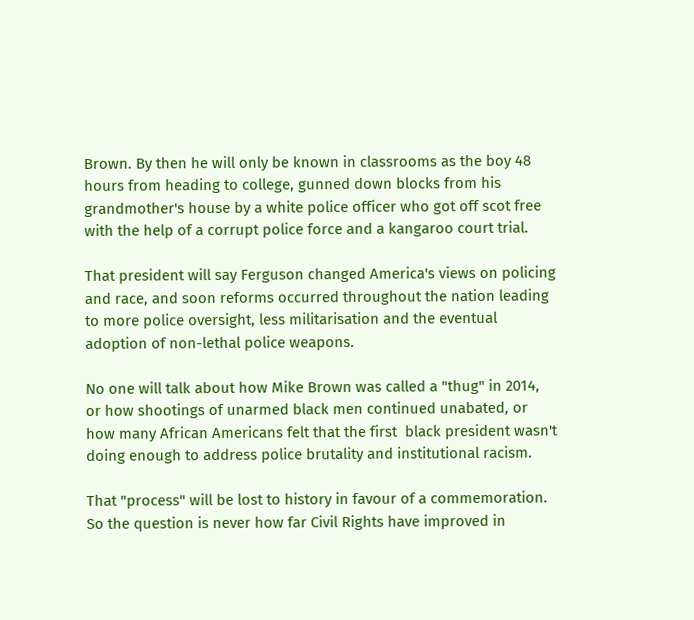Brown. By then he will only be known in classrooms as the boy 48 hours from heading to college, gunned down blocks from his grandmother's house by a white police officer who got off scot free with the help of a corrupt police force and a kangaroo court trial.

That president will say Ferguson changed America's views on policing and race, and soon reforms occurred throughout the nation leading to more police oversight, less militarisation and the eventual adoption of non-lethal police weapons.

No one will talk about how Mike Brown was called a "thug" in 2014, or how shootings of unarmed black men continued unabated, or how many African Americans felt that the first  black president wasn't doing enough to address police brutality and institutional racism.

That "process" will be lost to history in favour of a commemoration. So the question is never how far Civil Rights have improved in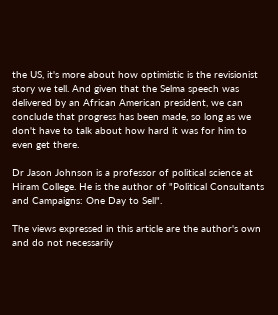the US, it's more about how optimistic is the revisionist story we tell. And given that the Selma speech was delivered by an African American president, we can conclude that progress has been made, so long as we don't have to talk about how hard it was for him to even get there.

Dr Jason Johnson is a professor of political science at Hiram College. He is the author of "Political Consultants and Campaigns: One Day to Sell".

The views expressed in this article are the author's own and do not necessarily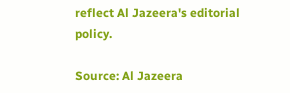reflect Al Jazeera's editorial policy.

Source: Al Jazeera